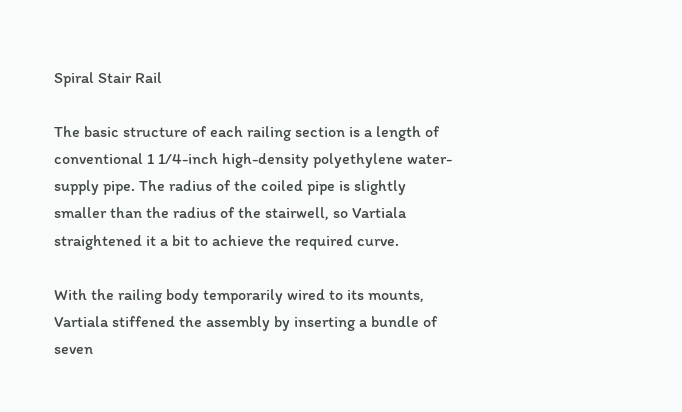Spiral Stair Rail

The basic structure of each railing section is a length of conventional 1 1/4-inch high-density polyethylene water-supply pipe. The radius of the coiled pipe is slightly smaller than the radius of the stairwell, so Vartiala straightened it a bit to achieve the required curve.

With the railing body temporarily wired to its mounts, Vartiala stiffened the assembly by inserting a bundle of seven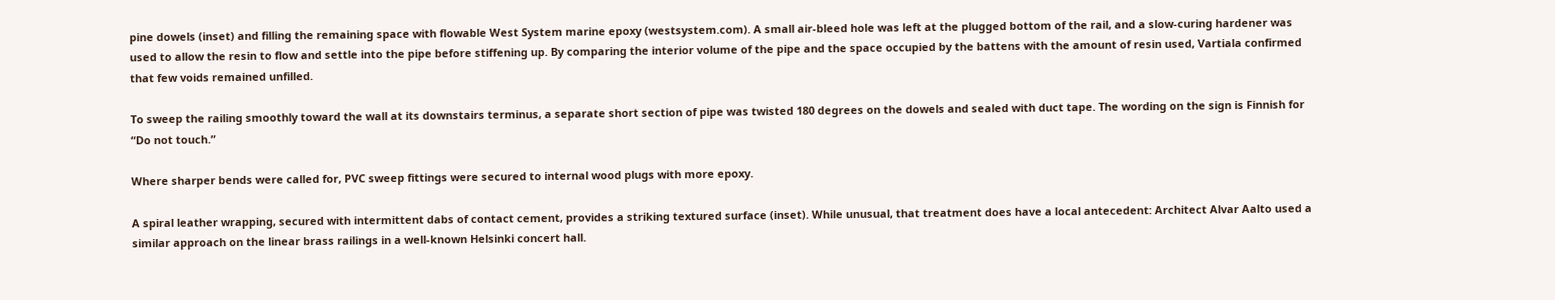pine dowels (inset) and filling the remaining space with flowable West System marine epoxy (westsystem.com). A small air-bleed hole was left at the plugged bottom of the rail, and a slow-curing hardener was used to allow the resin to flow and settle into the pipe before stiffening up. By comparing the interior volume of the pipe and the space occupied by the battens with the amount of resin used, Vartiala confirmed that few voids remained unfilled.

To sweep the railing smoothly toward the wall at its downstairs terminus, a separate short section of pipe was twisted 180 degrees on the dowels and sealed with duct tape. The wording on the sign is Finnish for “Do not touch.”

Where sharper bends were called for, PVC sweep fittings were secured to internal wood plugs with more epoxy.

A spiral leather wrapping, secured with intermittent dabs of contact cement, provides a striking textured surface (inset). While unusual, that treatment does have a local antecedent: Architect Alvar Aalto used a similar approach on the linear brass railings in a well-known Helsinki concert hall.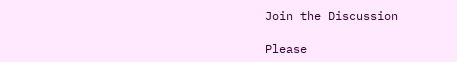Join the Discussion

Please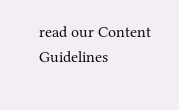read our Content Guidelines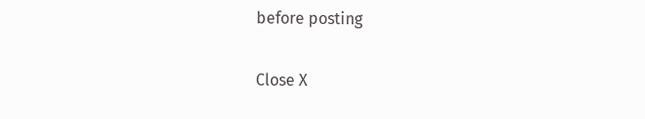before posting

Close X